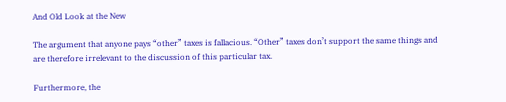And Old Look at the New

The argument that anyone pays “other” taxes is fallacious. “Other” taxes don’t support the same things and are therefore irrelevant to the discussion of this particular tax.

Furthermore, the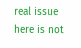real issue here is not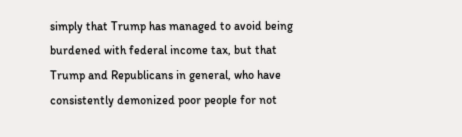simply that Trump has managed to avoid being burdened with federal income tax, but that Trump and Republicans in general, who have consistently demonized poor people for not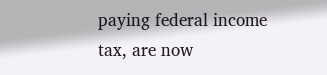paying federal income tax, are now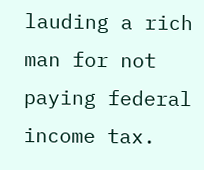lauding a rich man for not paying federal income tax.